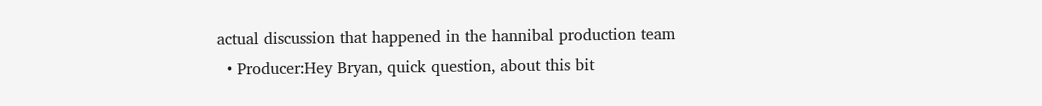actual discussion that happened in the hannibal production team
  • Producer:Hey Bryan, quick question, about this bit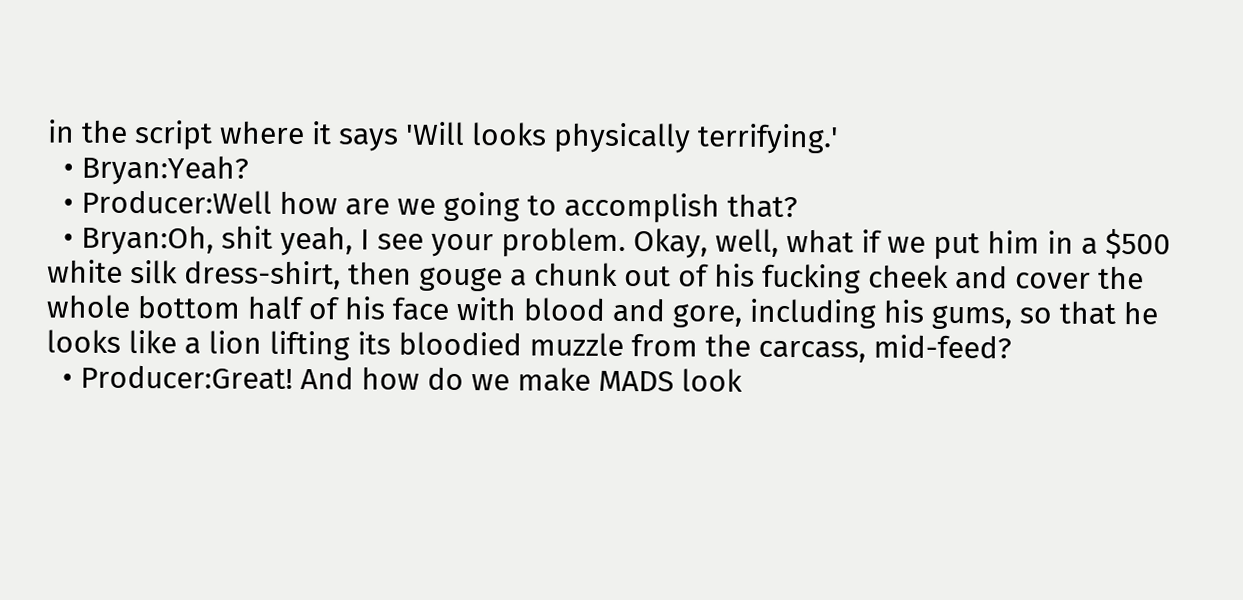in the script where it says 'Will looks physically terrifying.'
  • Bryan:Yeah?
  • Producer:Well how are we going to accomplish that?
  • Bryan:Oh, shit yeah, I see your problem. Okay, well, what if we put him in a $500 white silk dress-shirt, then gouge a chunk out of his fucking cheek and cover the whole bottom half of his face with blood and gore, including his gums, so that he looks like a lion lifting its bloodied muzzle from the carcass, mid-feed?
  • Producer:Great! And how do we make MADS look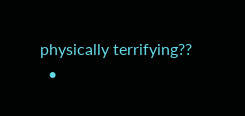physically terrifying??
  •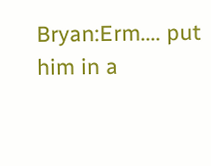Bryan:Erm.... put him in a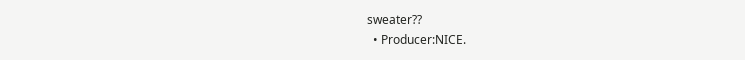sweater??
  • Producer:NICE.